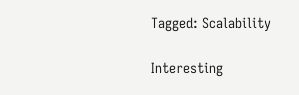Tagged: Scalability

Interesting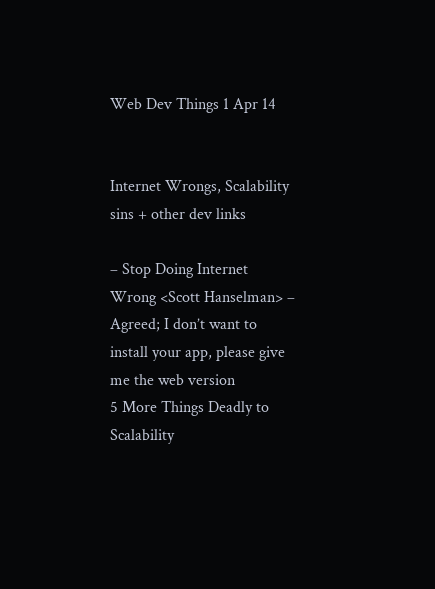Web Dev Things 1 Apr 14


Internet Wrongs, Scalability sins + other dev links

– Stop Doing Internet Wrong <Scott Hanselman> – Agreed; I don’t want to install your app, please give me the web version
5 More Things Deadly to Scalability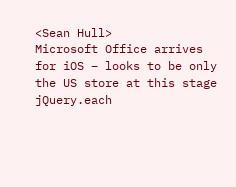<Sean Hull>
Microsoft Office arrives for iOS – looks to be only the US store at this stage
jQuery.each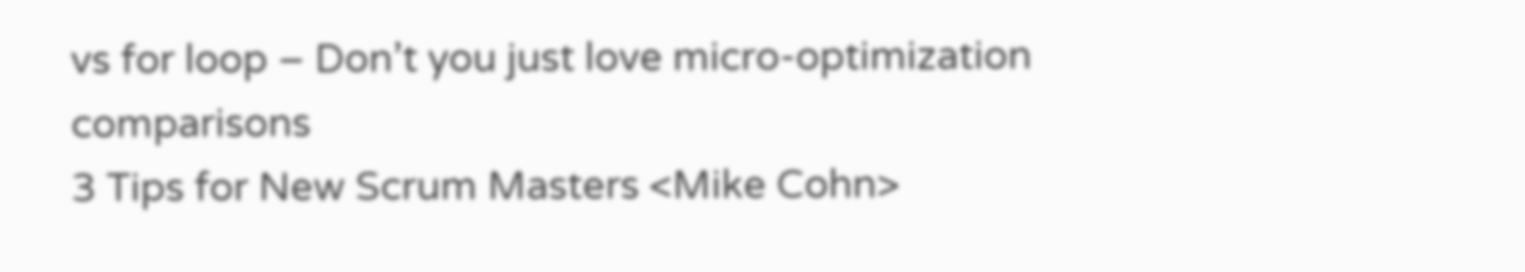vs for loop – Don’t you just love micro-optimization comparisons
3 Tips for New Scrum Masters <Mike Cohn>